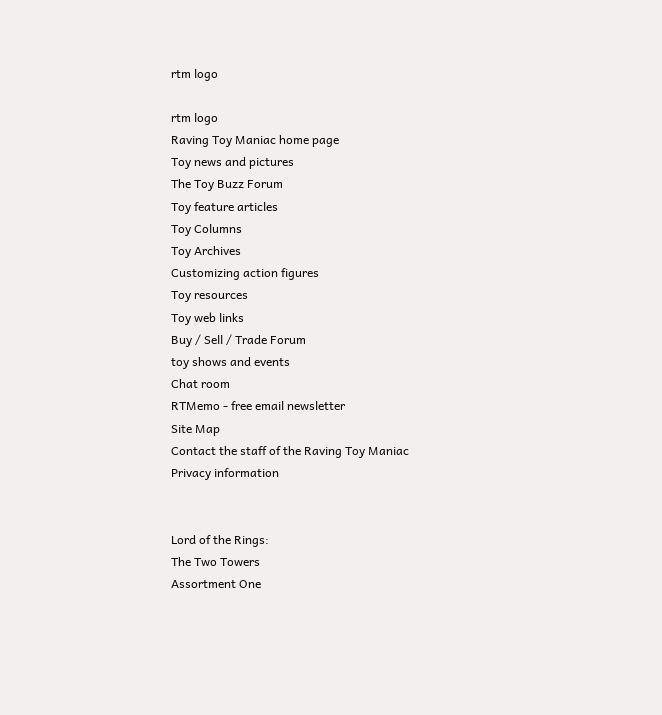rtm logo

rtm logo
Raving Toy Maniac home page
Toy news and pictures
The Toy Buzz Forum
Toy feature articles
Toy Columns
Toy Archives
Customizing action figures
Toy resources
Toy web links
Buy / Sell / Trade Forum
toy shows and events
Chat room
RTMemo - free email newsletter
Site Map
Contact the staff of the Raving Toy Maniac
Privacy information


Lord of the Rings:
The Two Towers
Assortment One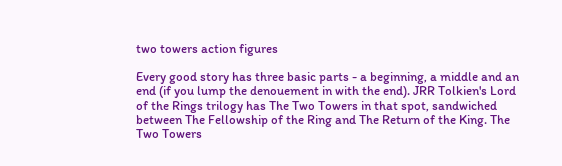two towers action figures

Every good story has three basic parts - a beginning, a middle and an end (if you lump the denouement in with the end). JRR Tolkien's Lord of the Rings trilogy has The Two Towers in that spot, sandwiched between The Fellowship of the Ring and The Return of the King. The Two Towers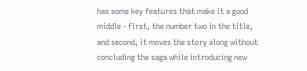has some key features that make it a good middle - first, the number two in the title, and second, it moves the story along without concluding the saga while introducing new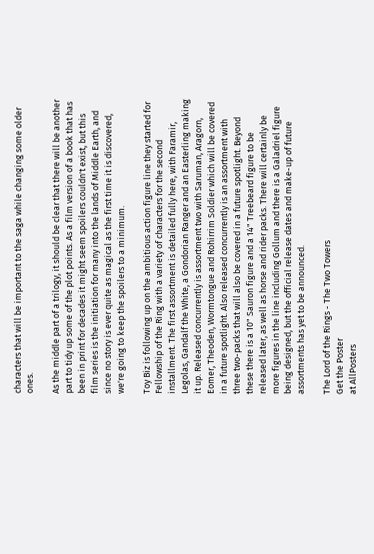characters that will be important to the saga while changing some older ones.

As the middle part of a trilogy, it should be clear that there will be another part to tidy up some of the plot points. As a film version of a book that has been in print for decades it might seem spoilers couldn't exist, but this film series is the initiation for many into the lands of Middle Earth, and since no story is ever quite as magical as the first time it is discovered, we're going to keep the spoilers to a minimum.

Toy Biz is following up on the ambitious action figure line they started for Fellowship of the Ring with a variety of characters for the second installment. The first assortment is detailed fully here, with Faramir, Legolas, Gandalf the White, a Gondorian Ranger and an Easterling making it up. Released concurrently is assortment two with Saruman, Aragorn, Eomer, Theoden, Wormtongue and Rohirrim Soldier which will be covered in a future spotlight. Also released concurrently is an assortment with three two-packs that will also be covered in a future spotlight. Beyond these there is a 10" Sauron figure and a 14" Treebeard figure to be released later, as well as horse and rider packs. There will certainly be more figures in the line including Gollum and there is a Galadriel figure being designed, but the official release dates and make-up of future assortments has yet to be announced.

The Lord of the Rings - The Two Towers
Get the Poster
at AllPosters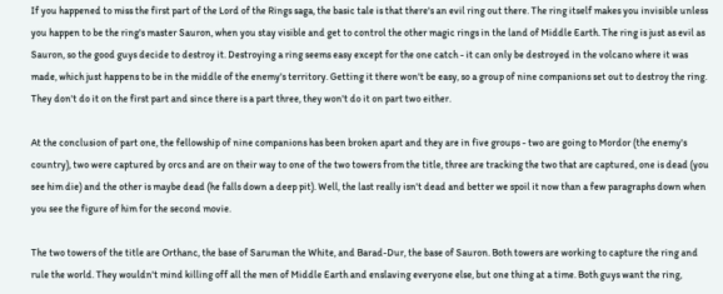If you happened to miss the first part of the Lord of the Rings saga, the basic tale is that there's an evil ring out there. The ring itself makes you invisible unless you happen to be the ring's master Sauron, when you stay visible and get to control the other magic rings in the land of Middle Earth. The ring is just as evil as Sauron, so the good guys decide to destroy it. Destroying a ring seems easy except for the one catch - it can only be destroyed in the volcano where it was made, which just happens to be in the middle of the enemy's territory. Getting it there won't be easy, so a group of nine companions set out to destroy the ring. They don't do it on the first part and since there is a part three, they won't do it on part two either.

At the conclusion of part one, the fellowship of nine companions has been broken apart and they are in five groups - two are going to Mordor (the enemy's country), two were captured by orcs and are on their way to one of the two towers from the title, three are tracking the two that are captured, one is dead (you see him die) and the other is maybe dead (he falls down a deep pit). Well, the last really isn't dead and better we spoil it now than a few paragraphs down when you see the figure of him for the second movie.

The two towers of the title are Orthanc, the base of Saruman the White, and Barad-Dur, the base of Sauron. Both towers are working to capture the ring and rule the world. They wouldn't mind killing off all the men of Middle Earth and enslaving everyone else, but one thing at a time. Both guys want the ring,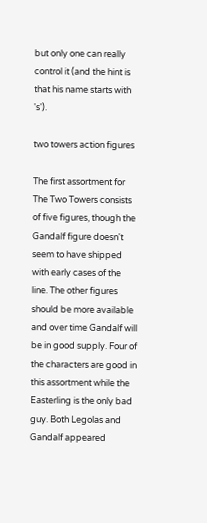but only one can really control it (and the hint is that his name starts with 's').

two towers action figures

The first assortment for The Two Towers consists of five figures, though the Gandalf figure doesn't seem to have shipped with early cases of the line. The other figures should be more available and over time Gandalf will be in good supply. Four of the characters are good in this assortment while the Easterling is the only bad guy. Both Legolas and Gandalf appeared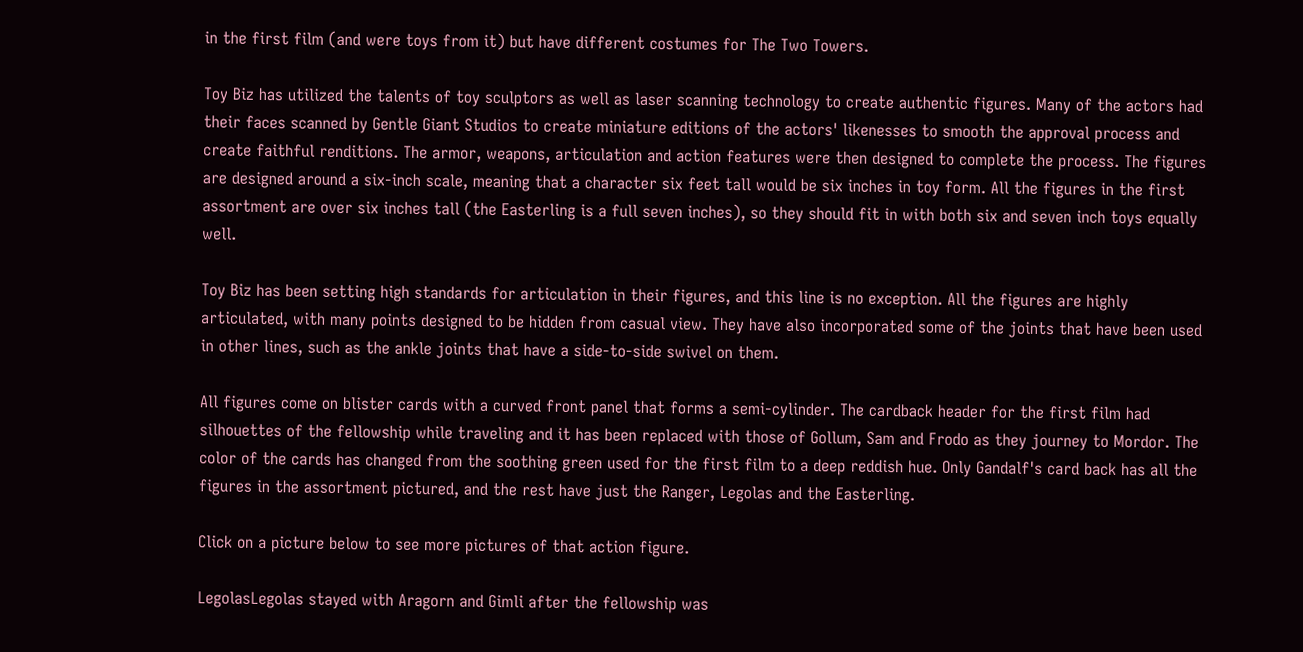in the first film (and were toys from it) but have different costumes for The Two Towers.

Toy Biz has utilized the talents of toy sculptors as well as laser scanning technology to create authentic figures. Many of the actors had their faces scanned by Gentle Giant Studios to create miniature editions of the actors' likenesses to smooth the approval process and create faithful renditions. The armor, weapons, articulation and action features were then designed to complete the process. The figures are designed around a six-inch scale, meaning that a character six feet tall would be six inches in toy form. All the figures in the first assortment are over six inches tall (the Easterling is a full seven inches), so they should fit in with both six and seven inch toys equally well.

Toy Biz has been setting high standards for articulation in their figures, and this line is no exception. All the figures are highly articulated, with many points designed to be hidden from casual view. They have also incorporated some of the joints that have been used in other lines, such as the ankle joints that have a side-to-side swivel on them.

All figures come on blister cards with a curved front panel that forms a semi-cylinder. The cardback header for the first film had silhouettes of the fellowship while traveling and it has been replaced with those of Gollum, Sam and Frodo as they journey to Mordor. The color of the cards has changed from the soothing green used for the first film to a deep reddish hue. Only Gandalf's card back has all the figures in the assortment pictured, and the rest have just the Ranger, Legolas and the Easterling.

Click on a picture below to see more pictures of that action figure.

LegolasLegolas stayed with Aragorn and Gimli after the fellowship was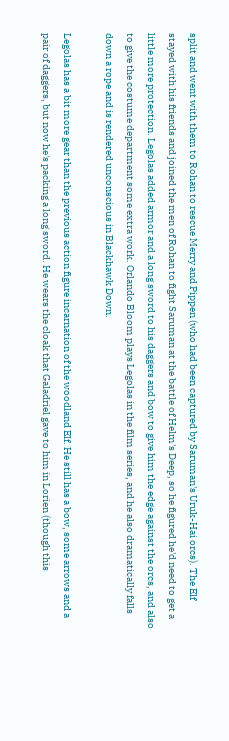split and went with them to Rohan to rescue Merry and Pippen (who had been captured by Saruman's Uruk-Hai orcs). The Elf stayed with his friends and joined the men of Rohan to fight Saruman at the battle of Helm's Deep, so he figured he'd need to get a little more protection. Legolas added armor and a long sword to his daggers and bow to give him the edge against the orcs, and also to give the costume department some extra work. Orlando Bloom plays Legolas in the film series, and he also dramatically falls down a rope and is rendered unconscious in Blackhawk Down.

Legolas has a bit more gear than the previous action figure incarnation of the woodland Elf. He still has a bow, some arrows and a pair of daggers, but now he's packing a long sword. He wears the cloak that Galadriel gave to him in Lorien (though this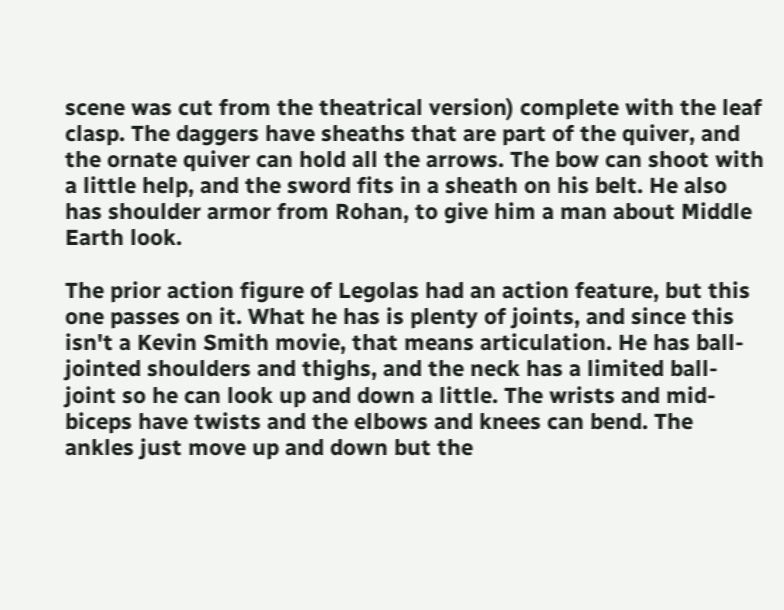scene was cut from the theatrical version) complete with the leaf clasp. The daggers have sheaths that are part of the quiver, and the ornate quiver can hold all the arrows. The bow can shoot with a little help, and the sword fits in a sheath on his belt. He also has shoulder armor from Rohan, to give him a man about Middle Earth look.

The prior action figure of Legolas had an action feature, but this one passes on it. What he has is plenty of joints, and since this isn't a Kevin Smith movie, that means articulation. He has ball-jointed shoulders and thighs, and the neck has a limited ball-joint so he can look up and down a little. The wrists and mid-biceps have twists and the elbows and knees can bend. The ankles just move up and down but the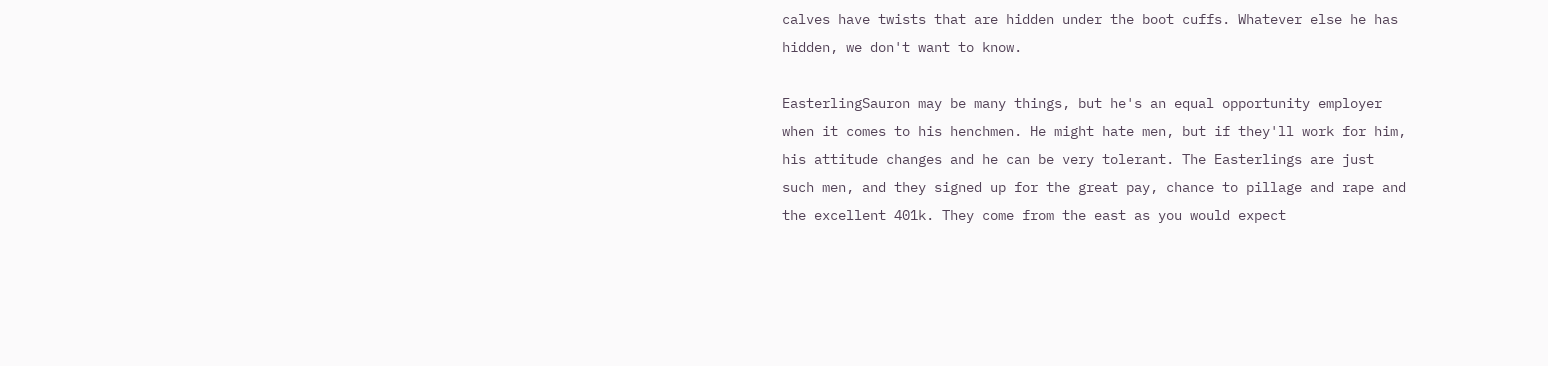calves have twists that are hidden under the boot cuffs. Whatever else he has hidden, we don't want to know.

EasterlingSauron may be many things, but he's an equal opportunity employer when it comes to his henchmen. He might hate men, but if they'll work for him, his attitude changes and he can be very tolerant. The Easterlings are just such men, and they signed up for the great pay, chance to pillage and rape and the excellent 401k. They come from the east as you would expect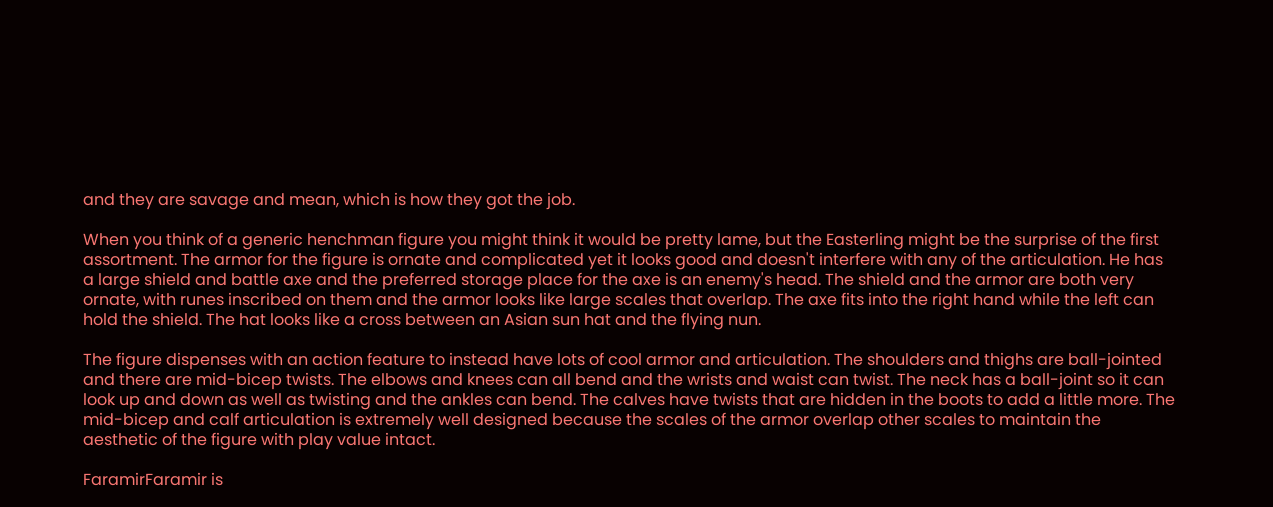and they are savage and mean, which is how they got the job.

When you think of a generic henchman figure you might think it would be pretty lame, but the Easterling might be the surprise of the first assortment. The armor for the figure is ornate and complicated yet it looks good and doesn't interfere with any of the articulation. He has a large shield and battle axe and the preferred storage place for the axe is an enemy's head. The shield and the armor are both very ornate, with runes inscribed on them and the armor looks like large scales that overlap. The axe fits into the right hand while the left can hold the shield. The hat looks like a cross between an Asian sun hat and the flying nun.

The figure dispenses with an action feature to instead have lots of cool armor and articulation. The shoulders and thighs are ball-jointed and there are mid-bicep twists. The elbows and knees can all bend and the wrists and waist can twist. The neck has a ball-joint so it can look up and down as well as twisting and the ankles can bend. The calves have twists that are hidden in the boots to add a little more. The mid-bicep and calf articulation is extremely well designed because the scales of the armor overlap other scales to maintain the aesthetic of the figure with play value intact.

FaramirFaramir is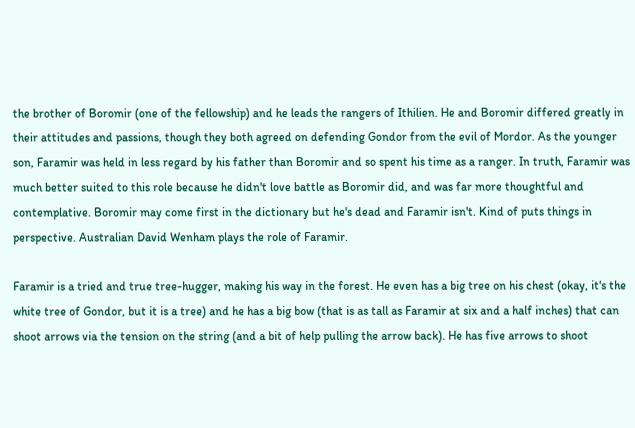the brother of Boromir (one of the fellowship) and he leads the rangers of Ithilien. He and Boromir differed greatly in their attitudes and passions, though they both agreed on defending Gondor from the evil of Mordor. As the younger son, Faramir was held in less regard by his father than Boromir and so spent his time as a ranger. In truth, Faramir was much better suited to this role because he didn't love battle as Boromir did, and was far more thoughtful and contemplative. Boromir may come first in the dictionary but he's dead and Faramir isn't. Kind of puts things in perspective. Australian David Wenham plays the role of Faramir.

Faramir is a tried and true tree-hugger, making his way in the forest. He even has a big tree on his chest (okay, it's the white tree of Gondor, but it is a tree) and he has a big bow (that is as tall as Faramir at six and a half inches) that can shoot arrows via the tension on the string (and a bit of help pulling the arrow back). He has five arrows to shoot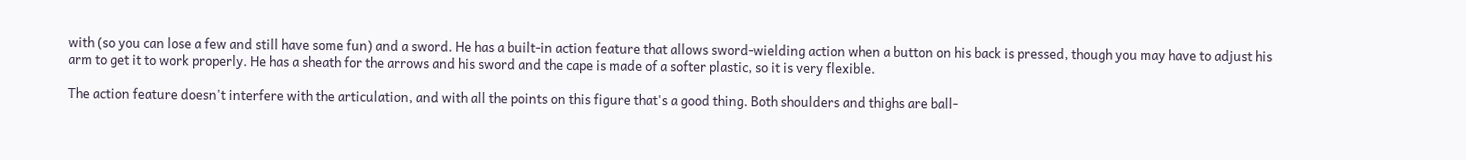with (so you can lose a few and still have some fun) and a sword. He has a built-in action feature that allows sword-wielding action when a button on his back is pressed, though you may have to adjust his arm to get it to work properly. He has a sheath for the arrows and his sword and the cape is made of a softer plastic, so it is very flexible.

The action feature doesn't interfere with the articulation, and with all the points on this figure that's a good thing. Both shoulders and thighs are ball-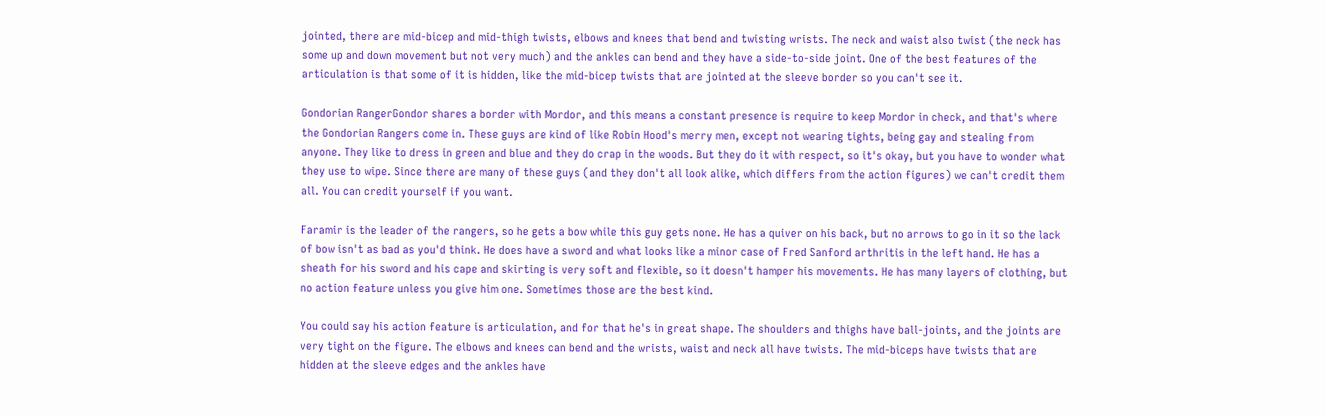jointed, there are mid-bicep and mid-thigh twists, elbows and knees that bend and twisting wrists. The neck and waist also twist (the neck has some up and down movement but not very much) and the ankles can bend and they have a side-to-side joint. One of the best features of the articulation is that some of it is hidden, like the mid-bicep twists that are jointed at the sleeve border so you can't see it.

Gondorian RangerGondor shares a border with Mordor, and this means a constant presence is require to keep Mordor in check, and that's where the Gondorian Rangers come in. These guys are kind of like Robin Hood's merry men, except not wearing tights, being gay and stealing from anyone. They like to dress in green and blue and they do crap in the woods. But they do it with respect, so it's okay, but you have to wonder what they use to wipe. Since there are many of these guys (and they don't all look alike, which differs from the action figures) we can't credit them all. You can credit yourself if you want.

Faramir is the leader of the rangers, so he gets a bow while this guy gets none. He has a quiver on his back, but no arrows to go in it so the lack of bow isn't as bad as you'd think. He does have a sword and what looks like a minor case of Fred Sanford arthritis in the left hand. He has a sheath for his sword and his cape and skirting is very soft and flexible, so it doesn't hamper his movements. He has many layers of clothing, but no action feature unless you give him one. Sometimes those are the best kind.

You could say his action feature is articulation, and for that he's in great shape. The shoulders and thighs have ball-joints, and the joints are very tight on the figure. The elbows and knees can bend and the wrists, waist and neck all have twists. The mid-biceps have twists that are hidden at the sleeve edges and the ankles have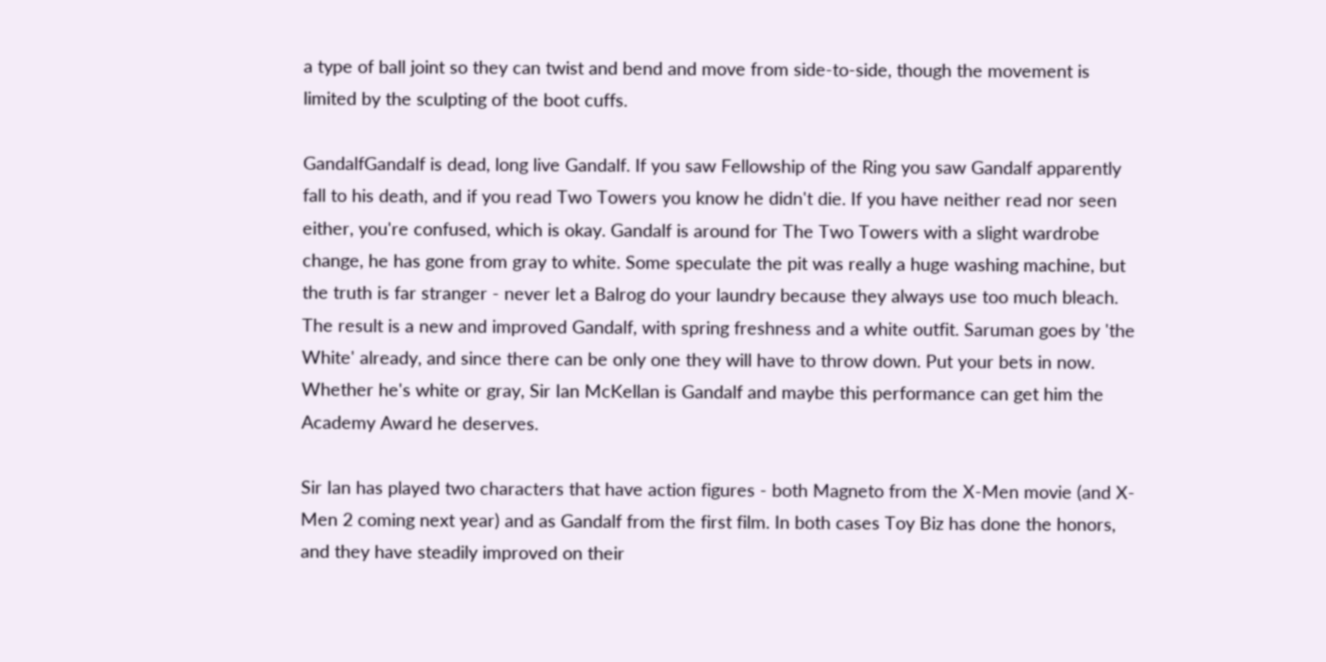a type of ball joint so they can twist and bend and move from side-to-side, though the movement is limited by the sculpting of the boot cuffs.

GandalfGandalf is dead, long live Gandalf. If you saw Fellowship of the Ring you saw Gandalf apparently fall to his death, and if you read Two Towers you know he didn't die. If you have neither read nor seen either, you're confused, which is okay. Gandalf is around for The Two Towers with a slight wardrobe change, he has gone from gray to white. Some speculate the pit was really a huge washing machine, but the truth is far stranger - never let a Balrog do your laundry because they always use too much bleach. The result is a new and improved Gandalf, with spring freshness and a white outfit. Saruman goes by 'the White' already, and since there can be only one they will have to throw down. Put your bets in now. Whether he's white or gray, Sir Ian McKellan is Gandalf and maybe this performance can get him the Academy Award he deserves.

Sir Ian has played two characters that have action figures - both Magneto from the X-Men movie (and X-Men 2 coming next year) and as Gandalf from the first film. In both cases Toy Biz has done the honors, and they have steadily improved on their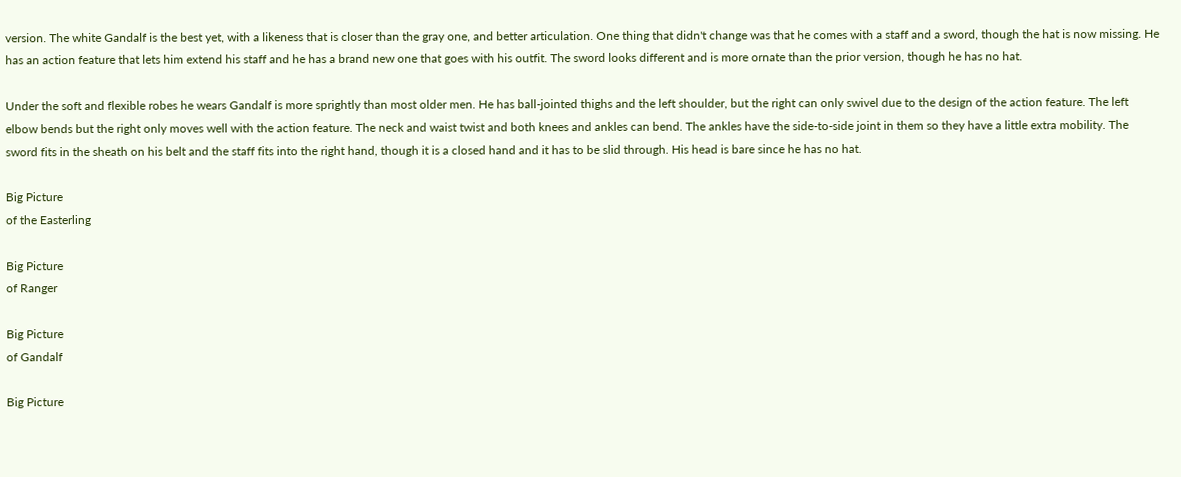version. The white Gandalf is the best yet, with a likeness that is closer than the gray one, and better articulation. One thing that didn't change was that he comes with a staff and a sword, though the hat is now missing. He has an action feature that lets him extend his staff and he has a brand new one that goes with his outfit. The sword looks different and is more ornate than the prior version, though he has no hat.

Under the soft and flexible robes he wears Gandalf is more sprightly than most older men. He has ball-jointed thighs and the left shoulder, but the right can only swivel due to the design of the action feature. The left elbow bends but the right only moves well with the action feature. The neck and waist twist and both knees and ankles can bend. The ankles have the side-to-side joint in them so they have a little extra mobility. The sword fits in the sheath on his belt and the staff fits into the right hand, though it is a closed hand and it has to be slid through. His head is bare since he has no hat.

Big Picture
of the Easterling

Big Picture
of Ranger

Big Picture
of Gandalf

Big Picture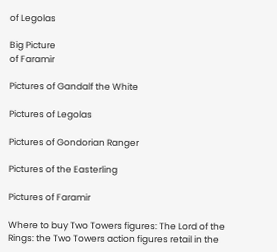of Legolas

Big Picture
of Faramir

Pictures of Gandalf the White

Pictures of Legolas

Pictures of Gondorian Ranger

Pictures of the Easterling

Pictures of Faramir

Where to buy Two Towers figures: The Lord of the Rings: the Two Towers action figures retail in the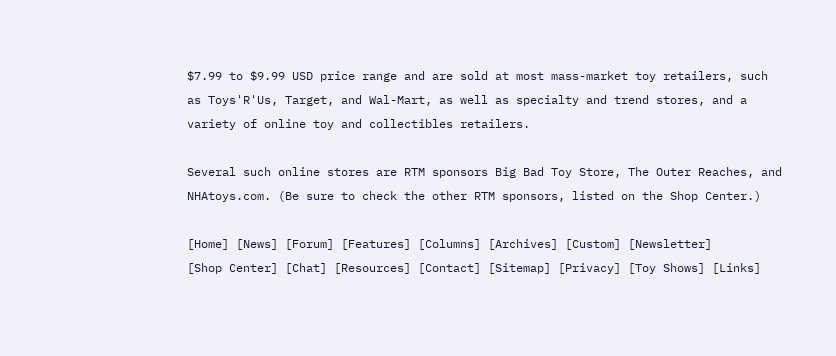$7.99 to $9.99 USD price range and are sold at most mass-market toy retailers, such as Toys'R'Us, Target, and Wal-Mart, as well as specialty and trend stores, and a variety of online toy and collectibles retailers.

Several such online stores are RTM sponsors Big Bad Toy Store, The Outer Reaches, and NHAtoys.com. (Be sure to check the other RTM sponsors, listed on the Shop Center.)

[Home] [News] [Forum] [Features] [Columns] [Archives] [Custom] [Newsletter]
[Shop Center] [Chat] [Resources] [Contact] [Sitemap] [Privacy] [Toy Shows] [Links]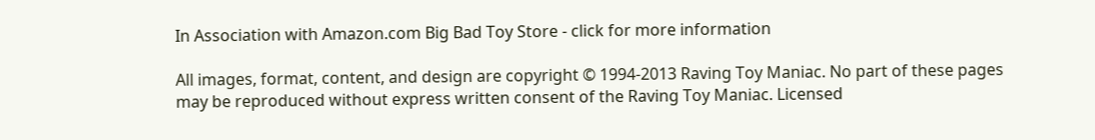In Association with Amazon.com Big Bad Toy Store - click for more information

All images, format, content, and design are copyright © 1994-2013 Raving Toy Maniac. No part of these pages may be reproduced without express written consent of the Raving Toy Maniac. Licensed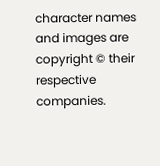character names and images are copyright © their respective companies.